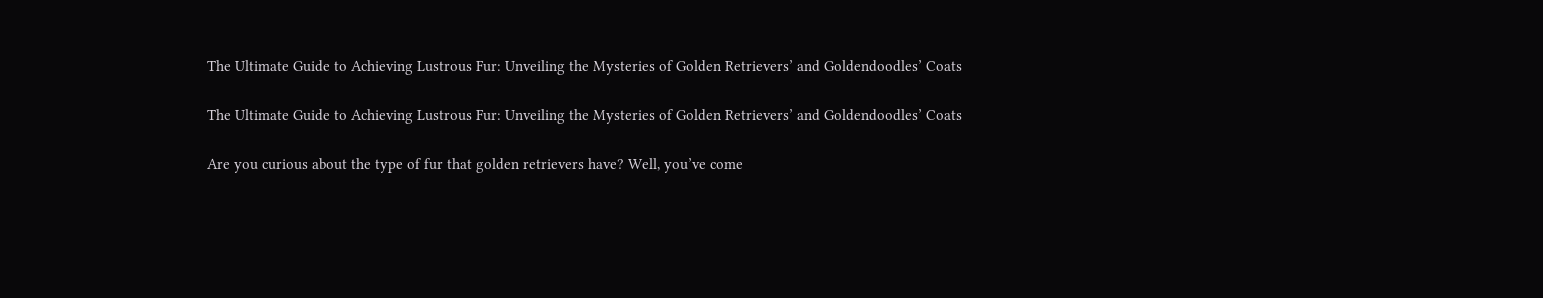The Ultimate Guide to Achieving Lustrous Fur: Unveiling the Mysteries of Golden Retrievers’ and Goldendoodles’ Coats

The Ultimate Guide to Achieving Lustrous Fur: Unveiling the Mysteries of Golden Retrievers’ and Goldendoodles’ Coats

Are you curious about the type of fur that golden retrievers have? Well, you’ve come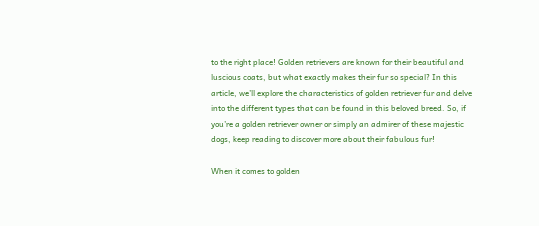to the right place! Golden retrievers are known for their beautiful and luscious coats, but what exactly makes their fur so special? In this article, we’ll explore the characteristics of golden retriever fur and delve into the different types that can be found in this beloved breed. So, if you’re a golden retriever owner or simply an admirer of these majestic dogs, keep reading to discover more about their fabulous fur!

When it comes to golden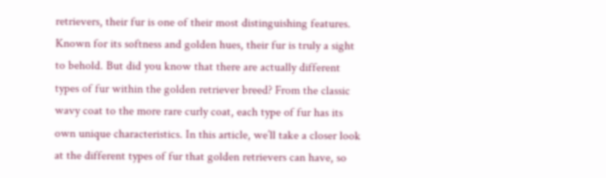retrievers, their fur is one of their most distinguishing features. Known for its softness and golden hues, their fur is truly a sight to behold. But did you know that there are actually different types of fur within the golden retriever breed? From the classic wavy coat to the more rare curly coat, each type of fur has its own unique characteristics. In this article, we’ll take a closer look at the different types of fur that golden retrievers can have, so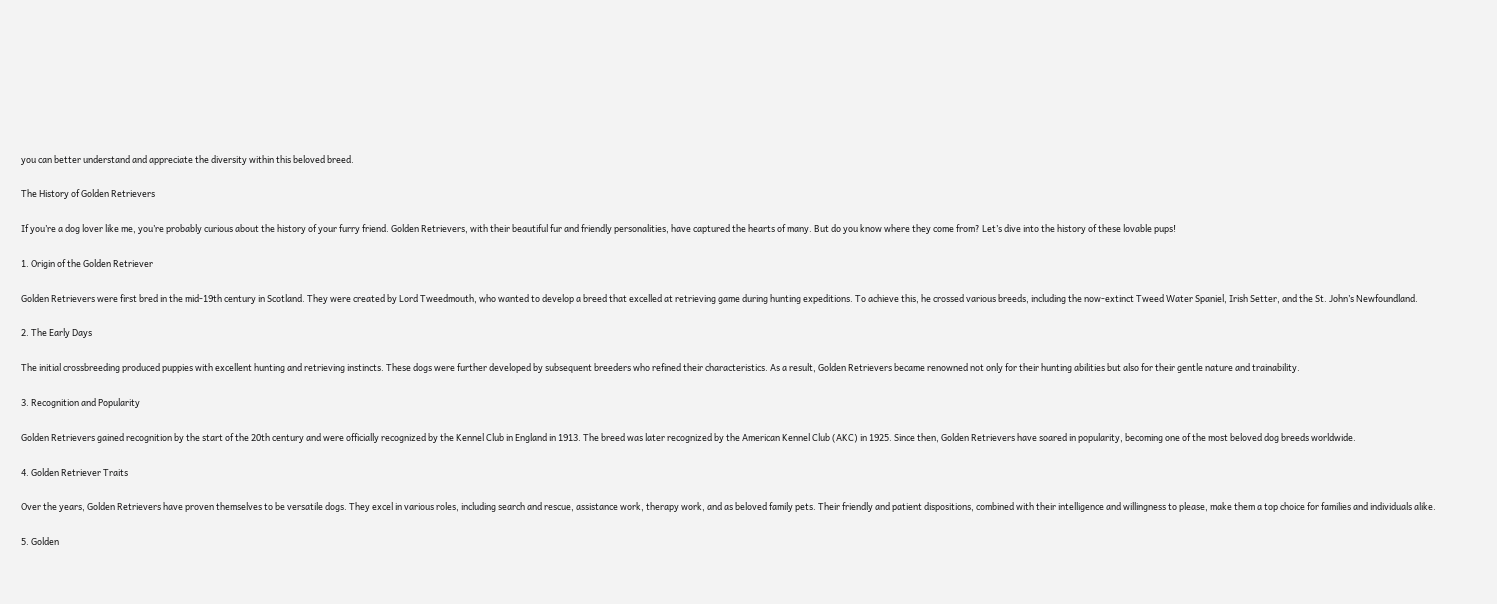you can better understand and appreciate the diversity within this beloved breed.

The History of Golden Retrievers

If you’re a dog lover like me, you’re probably curious about the history of your furry friend. Golden Retrievers, with their beautiful fur and friendly personalities, have captured the hearts of many. But do you know where they come from? Let’s dive into the history of these lovable pups!

1. Origin of the Golden Retriever

Golden Retrievers were first bred in the mid-19th century in Scotland. They were created by Lord Tweedmouth, who wanted to develop a breed that excelled at retrieving game during hunting expeditions. To achieve this, he crossed various breeds, including the now-extinct Tweed Water Spaniel, Irish Setter, and the St. John’s Newfoundland.

2. The Early Days

The initial crossbreeding produced puppies with excellent hunting and retrieving instincts. These dogs were further developed by subsequent breeders who refined their characteristics. As a result, Golden Retrievers became renowned not only for their hunting abilities but also for their gentle nature and trainability.

3. Recognition and Popularity

Golden Retrievers gained recognition by the start of the 20th century and were officially recognized by the Kennel Club in England in 1913. The breed was later recognized by the American Kennel Club (AKC) in 1925. Since then, Golden Retrievers have soared in popularity, becoming one of the most beloved dog breeds worldwide.

4. Golden Retriever Traits

Over the years, Golden Retrievers have proven themselves to be versatile dogs. They excel in various roles, including search and rescue, assistance work, therapy work, and as beloved family pets. Their friendly and patient dispositions, combined with their intelligence and willingness to please, make them a top choice for families and individuals alike.

5. Golden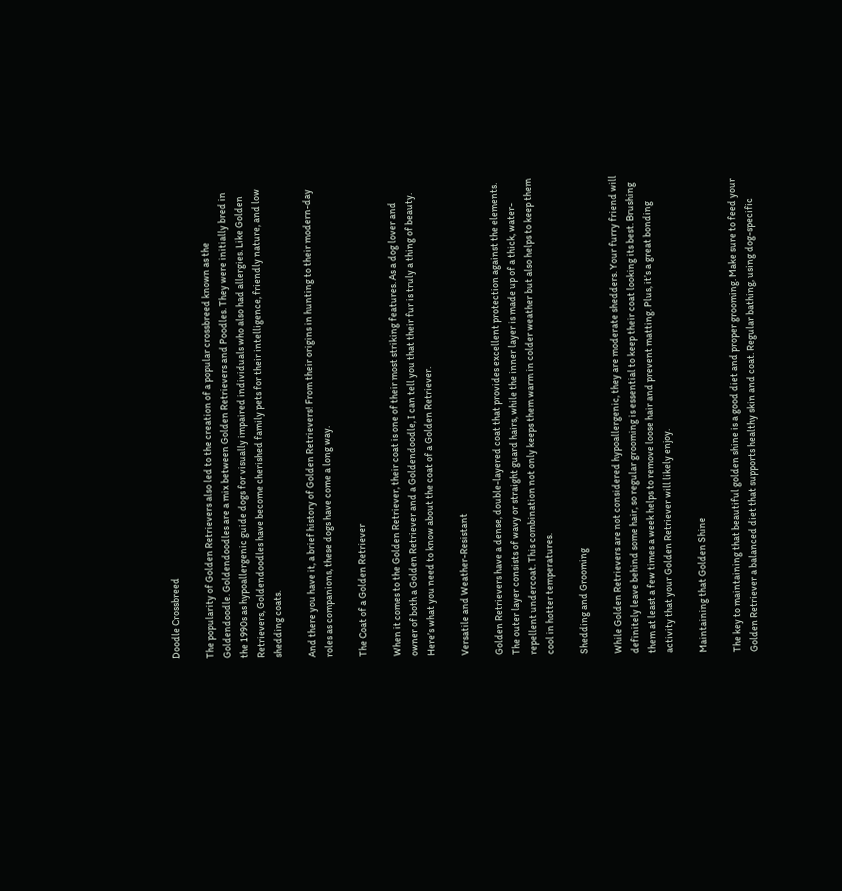Doodle Crossbreed

The popularity of Golden Retrievers also led to the creation of a popular crossbreed known as the Goldendoodle. Goldendoodles are a mix between Golden Retrievers and Poodles. They were initially bred in the 1990s as hypoallergenic guide dogs for visually impaired individuals who also had allergies. Like Golden Retrievers, Goldendoodles have become cherished family pets for their intelligence, friendly nature, and low shedding coats.

And there you have it, a brief history of Golden Retrievers! From their origins in hunting to their modern-day roles as companions, these dogs have come a long way.

The Coat of a Golden Retriever

When it comes to the Golden Retriever, their coat is one of their most striking features. As a dog lover and owner of both a Golden Retriever and a Goldendoodle, I can tell you that their fur is truly a thing of beauty. Here’s what you need to know about the coat of a Golden Retriever.

Versatile and Weather-Resistant

Golden Retrievers have a dense, double-layered coat that provides excellent protection against the elements. The outer layer consists of wavy or straight guard hairs, while the inner layer is made up of a thick, water-repellent undercoat. This combination not only keeps them warm in colder weather but also helps to keep them cool in hotter temperatures.

Shedding and Grooming

While Golden Retrievers are not considered hypoallergenic, they are moderate shedders. Your furry friend will definitely leave behind some hair, so regular grooming is essential to keep their coat looking its best. Brushing them at least a few times a week helps to remove loose hair and prevent matting. Plus, it’s a great bonding activity that your Golden Retriever will likely enjoy.

Maintaining that Golden Shine

The key to maintaining that beautiful golden shine is a good diet and proper grooming. Make sure to feed your Golden Retriever a balanced diet that supports healthy skin and coat. Regular bathing, using dog-specific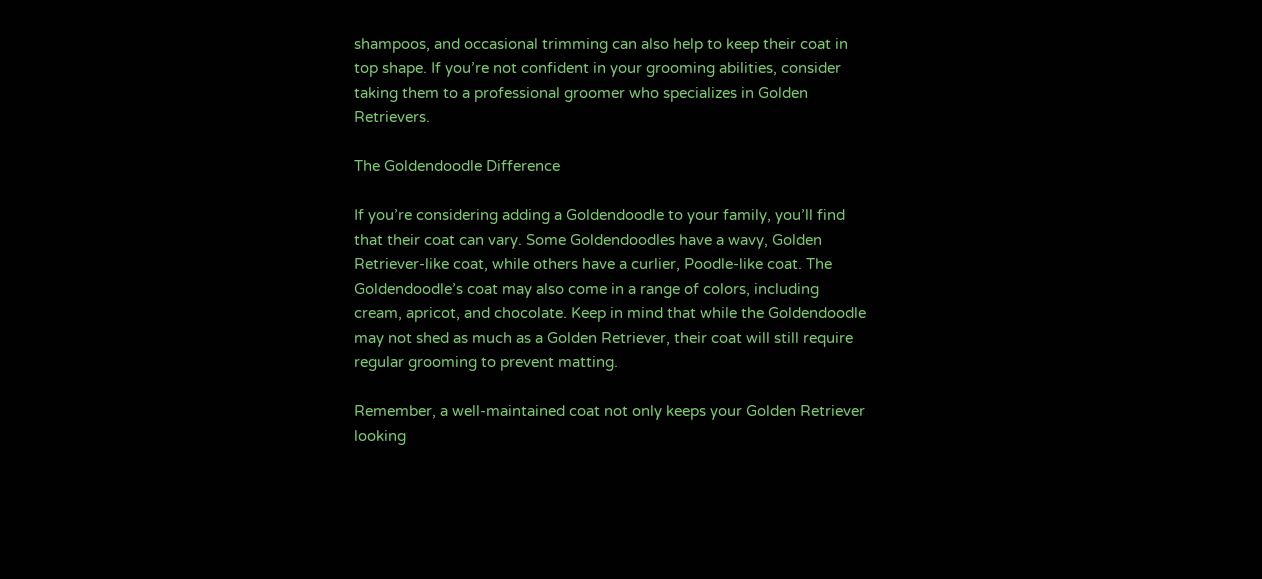shampoos, and occasional trimming can also help to keep their coat in top shape. If you’re not confident in your grooming abilities, consider taking them to a professional groomer who specializes in Golden Retrievers.

The Goldendoodle Difference

If you’re considering adding a Goldendoodle to your family, you’ll find that their coat can vary. Some Goldendoodles have a wavy, Golden Retriever-like coat, while others have a curlier, Poodle-like coat. The Goldendoodle’s coat may also come in a range of colors, including cream, apricot, and chocolate. Keep in mind that while the Goldendoodle may not shed as much as a Golden Retriever, their coat will still require regular grooming to prevent matting.

Remember, a well-maintained coat not only keeps your Golden Retriever looking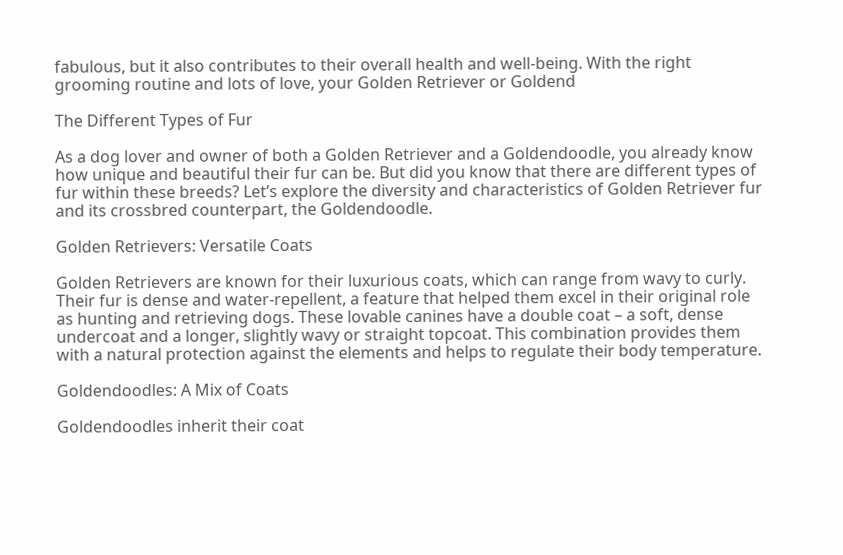fabulous, but it also contributes to their overall health and well-being. With the right grooming routine and lots of love, your Golden Retriever or Goldend

The Different Types of Fur

As a dog lover and owner of both a Golden Retriever and a Goldendoodle, you already know how unique and beautiful their fur can be. But did you know that there are different types of fur within these breeds? Let’s explore the diversity and characteristics of Golden Retriever fur and its crossbred counterpart, the Goldendoodle.

Golden Retrievers: Versatile Coats

Golden Retrievers are known for their luxurious coats, which can range from wavy to curly. Their fur is dense and water-repellent, a feature that helped them excel in their original role as hunting and retrieving dogs. These lovable canines have a double coat – a soft, dense undercoat and a longer, slightly wavy or straight topcoat. This combination provides them with a natural protection against the elements and helps to regulate their body temperature.

Goldendoodles: A Mix of Coats

Goldendoodles inherit their coat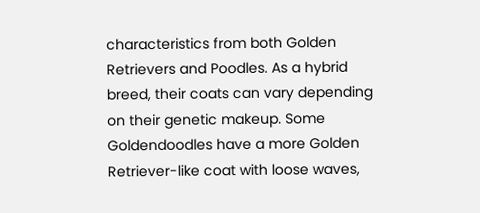characteristics from both Golden Retrievers and Poodles. As a hybrid breed, their coats can vary depending on their genetic makeup. Some Goldendoodles have a more Golden Retriever-like coat with loose waves,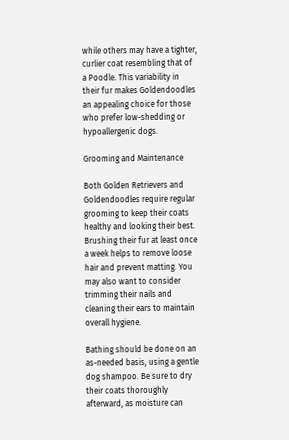while others may have a tighter, curlier coat resembling that of a Poodle. This variability in their fur makes Goldendoodles an appealing choice for those who prefer low-shedding or hypoallergenic dogs.

Grooming and Maintenance

Both Golden Retrievers and Goldendoodles require regular grooming to keep their coats healthy and looking their best. Brushing their fur at least once a week helps to remove loose hair and prevent matting. You may also want to consider trimming their nails and cleaning their ears to maintain overall hygiene.

Bathing should be done on an as-needed basis, using a gentle dog shampoo. Be sure to dry their coats thoroughly afterward, as moisture can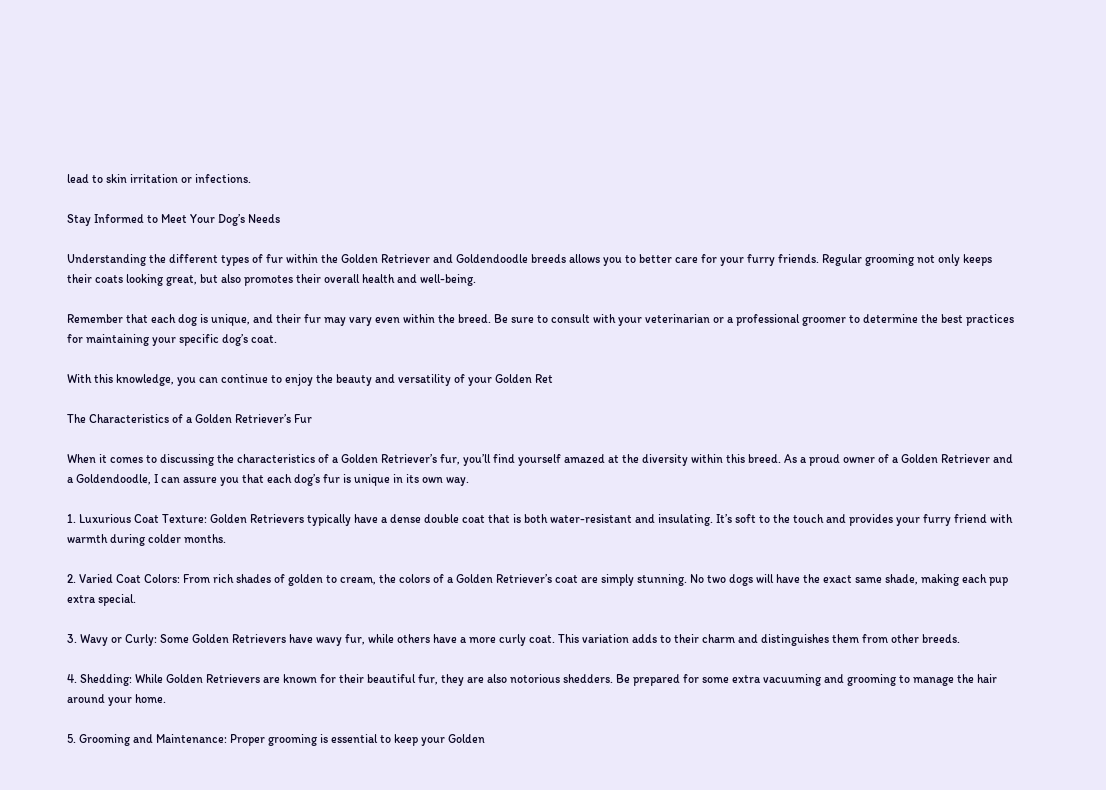lead to skin irritation or infections.

Stay Informed to Meet Your Dog’s Needs

Understanding the different types of fur within the Golden Retriever and Goldendoodle breeds allows you to better care for your furry friends. Regular grooming not only keeps their coats looking great, but also promotes their overall health and well-being.

Remember that each dog is unique, and their fur may vary even within the breed. Be sure to consult with your veterinarian or a professional groomer to determine the best practices for maintaining your specific dog’s coat.

With this knowledge, you can continue to enjoy the beauty and versatility of your Golden Ret

The Characteristics of a Golden Retriever’s Fur

When it comes to discussing the characteristics of a Golden Retriever’s fur, you’ll find yourself amazed at the diversity within this breed. As a proud owner of a Golden Retriever and a Goldendoodle, I can assure you that each dog’s fur is unique in its own way.

1. Luxurious Coat Texture: Golden Retrievers typically have a dense double coat that is both water-resistant and insulating. It’s soft to the touch and provides your furry friend with warmth during colder months.

2. Varied Coat Colors: From rich shades of golden to cream, the colors of a Golden Retriever’s coat are simply stunning. No two dogs will have the exact same shade, making each pup extra special.

3. Wavy or Curly: Some Golden Retrievers have wavy fur, while others have a more curly coat. This variation adds to their charm and distinguishes them from other breeds.

4. Shedding: While Golden Retrievers are known for their beautiful fur, they are also notorious shedders. Be prepared for some extra vacuuming and grooming to manage the hair around your home.

5. Grooming and Maintenance: Proper grooming is essential to keep your Golden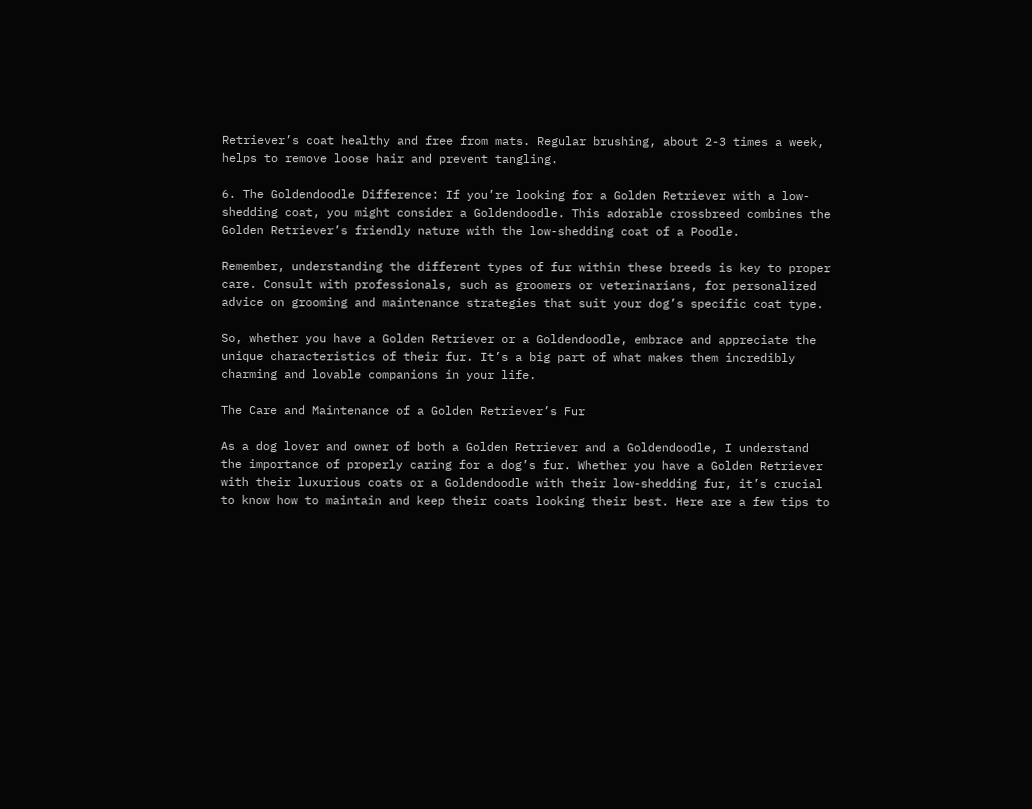Retriever’s coat healthy and free from mats. Regular brushing, about 2-3 times a week, helps to remove loose hair and prevent tangling.

6. The Goldendoodle Difference: If you’re looking for a Golden Retriever with a low-shedding coat, you might consider a Goldendoodle. This adorable crossbreed combines the Golden Retriever’s friendly nature with the low-shedding coat of a Poodle.

Remember, understanding the different types of fur within these breeds is key to proper care. Consult with professionals, such as groomers or veterinarians, for personalized advice on grooming and maintenance strategies that suit your dog’s specific coat type.

So, whether you have a Golden Retriever or a Goldendoodle, embrace and appreciate the unique characteristics of their fur. It’s a big part of what makes them incredibly charming and lovable companions in your life.

The Care and Maintenance of a Golden Retriever’s Fur

As a dog lover and owner of both a Golden Retriever and a Goldendoodle, I understand the importance of properly caring for a dog’s fur. Whether you have a Golden Retriever with their luxurious coats or a Goldendoodle with their low-shedding fur, it’s crucial to know how to maintain and keep their coats looking their best. Here are a few tips to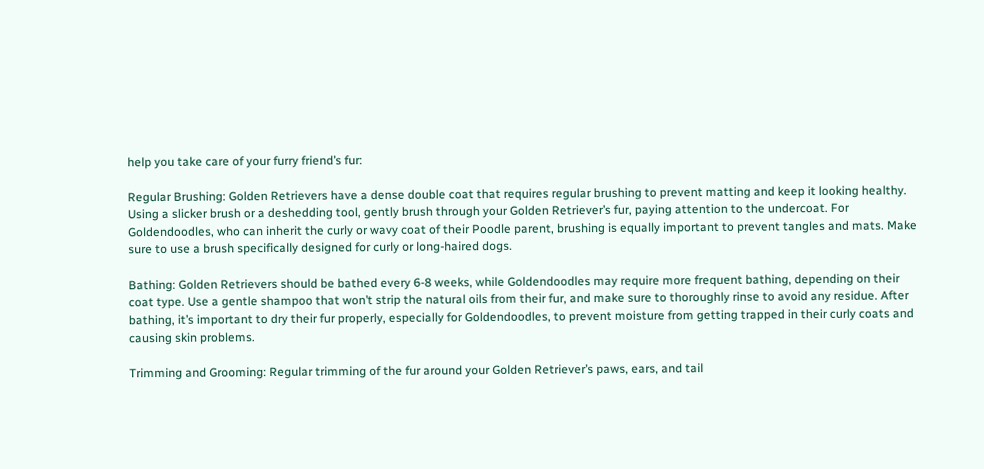help you take care of your furry friend’s fur:

Regular Brushing: Golden Retrievers have a dense double coat that requires regular brushing to prevent matting and keep it looking healthy. Using a slicker brush or a deshedding tool, gently brush through your Golden Retriever’s fur, paying attention to the undercoat. For Goldendoodles, who can inherit the curly or wavy coat of their Poodle parent, brushing is equally important to prevent tangles and mats. Make sure to use a brush specifically designed for curly or long-haired dogs.

Bathing: Golden Retrievers should be bathed every 6-8 weeks, while Goldendoodles may require more frequent bathing, depending on their coat type. Use a gentle shampoo that won’t strip the natural oils from their fur, and make sure to thoroughly rinse to avoid any residue. After bathing, it’s important to dry their fur properly, especially for Goldendoodles, to prevent moisture from getting trapped in their curly coats and causing skin problems.

Trimming and Grooming: Regular trimming of the fur around your Golden Retriever’s paws, ears, and tail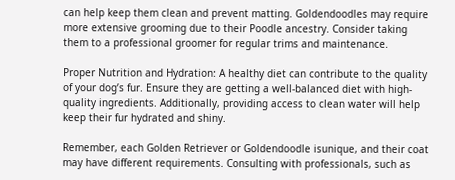can help keep them clean and prevent matting. Goldendoodles may require more extensive grooming due to their Poodle ancestry. Consider taking them to a professional groomer for regular trims and maintenance.

Proper Nutrition and Hydration: A healthy diet can contribute to the quality of your dog’s fur. Ensure they are getting a well-balanced diet with high-quality ingredients. Additionally, providing access to clean water will help keep their fur hydrated and shiny.

Remember, each Golden Retriever or Goldendoodle isunique, and their coat may have different requirements. Consulting with professionals, such as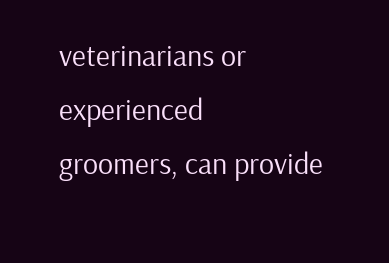veterinarians or experienced groomers, can provide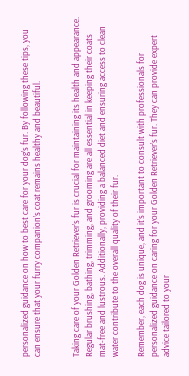personalized guidance on how to best care for your dog’s fur. By following these tips, you can ensure that your furry companion’s coat remains healthy and beautiful.


Taking care of your Golden Retriever’s fur is crucial for maintaining its health and appearance. Regular brushing, bathing, trimming, and grooming are all essential in keeping their coats mat-free and lustrous. Additionally, providing a balanced diet and ensuring access to clean water contribute to the overall quality of their fur.

Remember, each dog is unique, and it’s important to consult with professionals for personalized guidance on caring for your Golden Retriever’s fur. They can provide expert advice tailored to your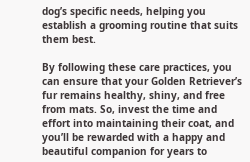dog’s specific needs, helping you establish a grooming routine that suits them best.

By following these care practices, you can ensure that your Golden Retriever’s fur remains healthy, shiny, and free from mats. So, invest the time and effort into maintaining their coat, and you’ll be rewarded with a happy and beautiful companion for years to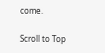come.

Scroll to Top